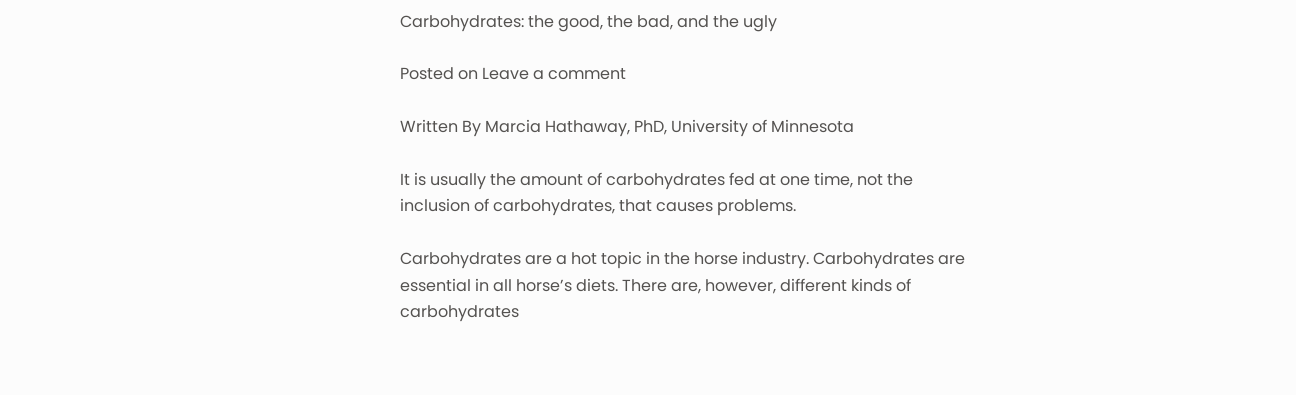Carbohydrates: the good, the bad, and the ugly

Posted on Leave a comment

Written By Marcia Hathaway, PhD, University of Minnesota

It is usually the amount of carbohydrates fed at one time, not the inclusion of carbohydrates, that causes problems.

Carbohydrates are a hot topic in the horse industry. Carbohydrates are essential in all horse’s diets. There are, however, different kinds of carbohydrates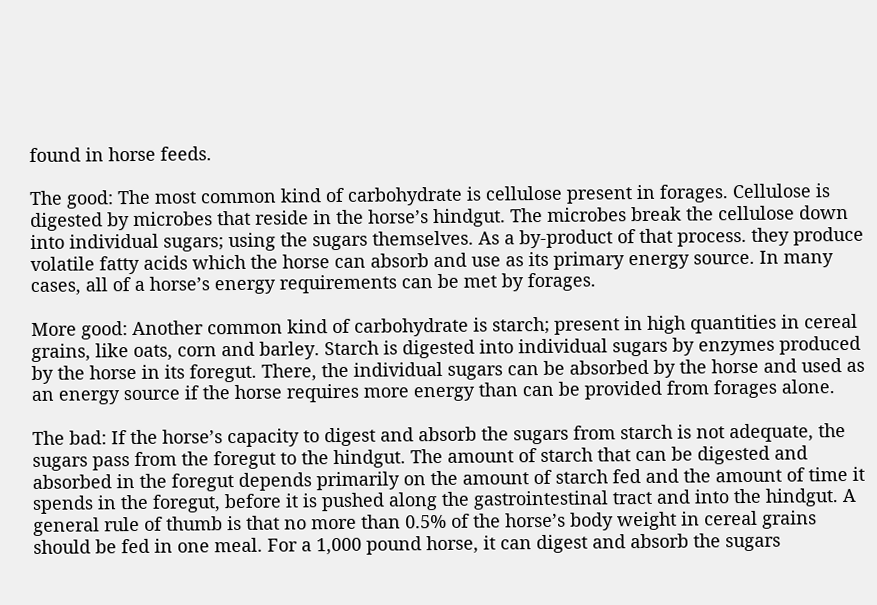found in horse feeds.

The good: The most common kind of carbohydrate is cellulose present in forages. Cellulose is digested by microbes that reside in the horse’s hindgut. The microbes break the cellulose down into individual sugars; using the sugars themselves. As a by-product of that process. they produce volatile fatty acids which the horse can absorb and use as its primary energy source. In many cases, all of a horse’s energy requirements can be met by forages.

More good: Another common kind of carbohydrate is starch; present in high quantities in cereal grains, like oats, corn and barley. Starch is digested into individual sugars by enzymes produced by the horse in its foregut. There, the individual sugars can be absorbed by the horse and used as an energy source if the horse requires more energy than can be provided from forages alone.

The bad: If the horse’s capacity to digest and absorb the sugars from starch is not adequate, the sugars pass from the foregut to the hindgut. The amount of starch that can be digested and absorbed in the foregut depends primarily on the amount of starch fed and the amount of time it spends in the foregut, before it is pushed along the gastrointestinal tract and into the hindgut. A general rule of thumb is that no more than 0.5% of the horse’s body weight in cereal grains should be fed in one meal. For a 1,000 pound horse, it can digest and absorb the sugars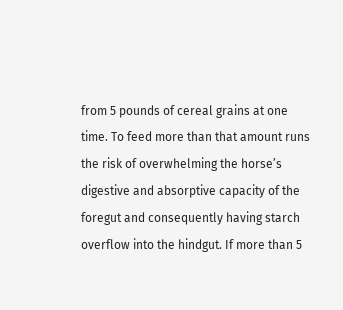from 5 pounds of cereal grains at one time. To feed more than that amount runs the risk of overwhelming the horse’s digestive and absorptive capacity of the foregut and consequently having starch overflow into the hindgut. If more than 5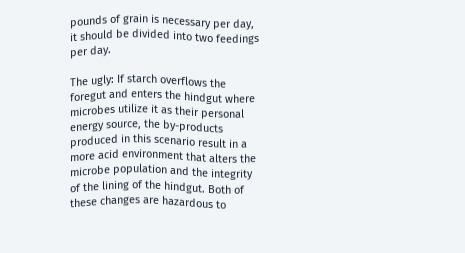pounds of grain is necessary per day, it should be divided into two feedings per day.

The ugly: If starch overflows the foregut and enters the hindgut where microbes utilize it as their personal energy source, the by-products produced in this scenario result in a more acid environment that alters the microbe population and the integrity of the lining of the hindgut. Both of these changes are hazardous to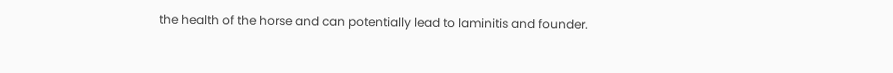the health of the horse and can potentially lead to laminitis and founder.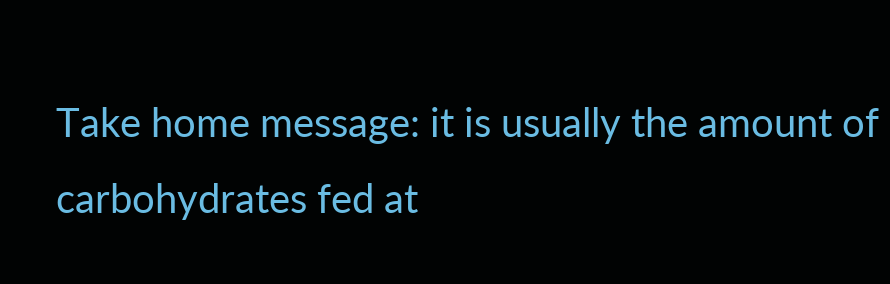Take home message: it is usually the amount of carbohydrates fed at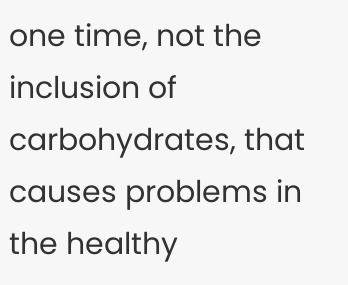one time, not the inclusion of carbohydrates, that causes problems in the healthy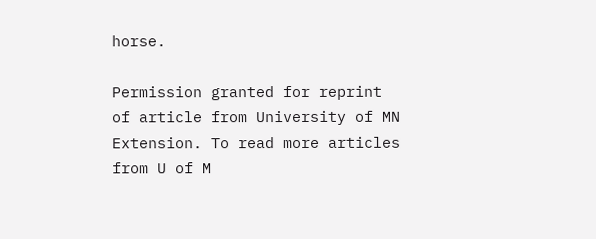horse.

Permission granted for reprint of article from University of MN Extension. To read more articles from U of M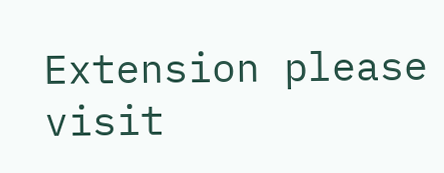Extension please visit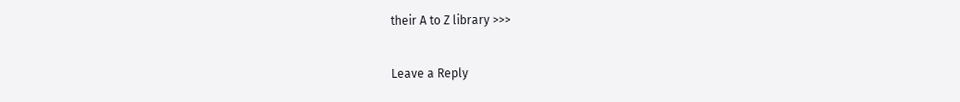their A to Z library >>>

Leave a Reply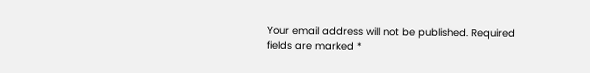Your email address will not be published. Required fields are marked *